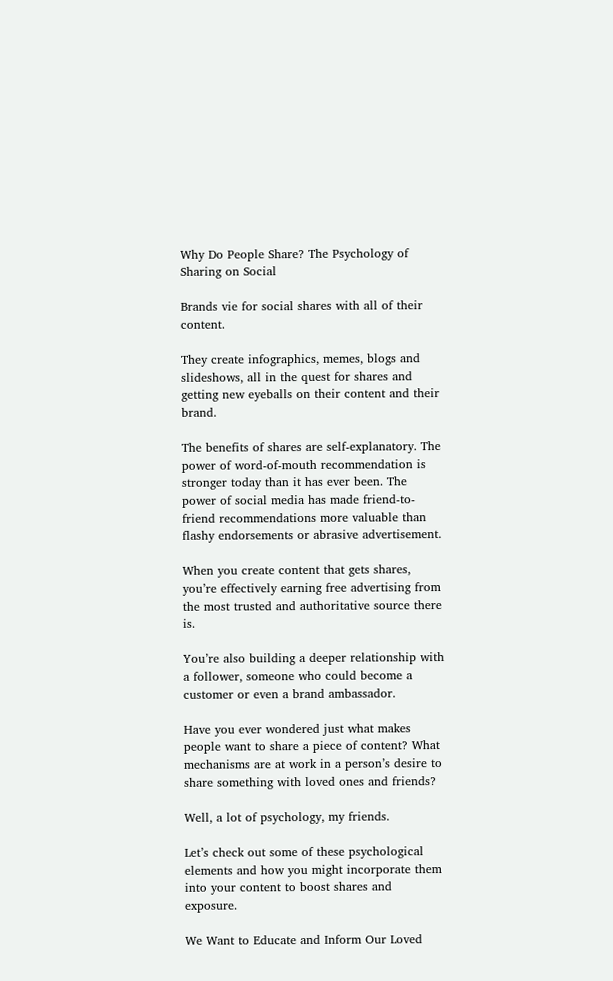Why Do People Share? The Psychology of Sharing on Social

Brands vie for social shares with all of their content.

They create infographics, memes, blogs and slideshows, all in the quest for shares and getting new eyeballs on their content and their brand.

The benefits of shares are self-explanatory. The power of word-of-mouth recommendation is stronger today than it has ever been. The power of social media has made friend-to-friend recommendations more valuable than flashy endorsements or abrasive advertisement.

When you create content that gets shares, you’re effectively earning free advertising from the most trusted and authoritative source there is.

You’re also building a deeper relationship with a follower, someone who could become a customer or even a brand ambassador.

Have you ever wondered just what makes people want to share a piece of content? What mechanisms are at work in a person’s desire to share something with loved ones and friends?

Well, a lot of psychology, my friends.

Let’s check out some of these psychological elements and how you might incorporate them into your content to boost shares and exposure.

We Want to Educate and Inform Our Loved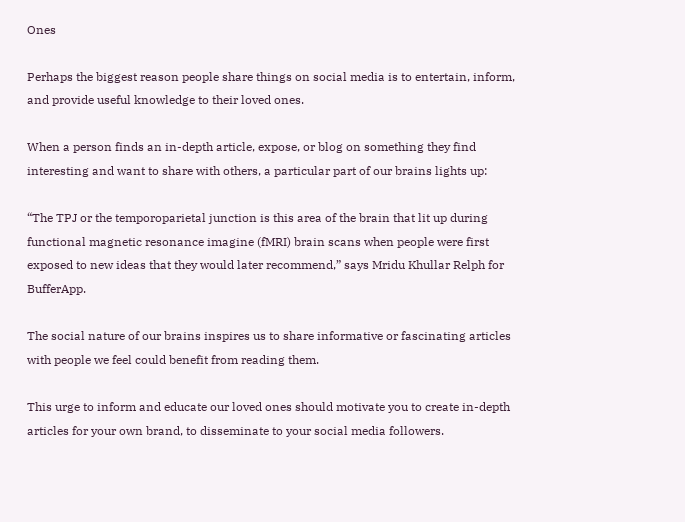Ones

Perhaps the biggest reason people share things on social media is to entertain, inform, and provide useful knowledge to their loved ones.

When a person finds an in-depth article, expose, or blog on something they find interesting and want to share with others, a particular part of our brains lights up:

“The TPJ or the temporoparietal junction is this area of the brain that lit up during functional magnetic resonance imagine (fMRI) brain scans when people were first exposed to new ideas that they would later recommend,” says Mridu Khullar Relph for BufferApp.

The social nature of our brains inspires us to share informative or fascinating articles with people we feel could benefit from reading them.

This urge to inform and educate our loved ones should motivate you to create in-depth articles for your own brand, to disseminate to your social media followers.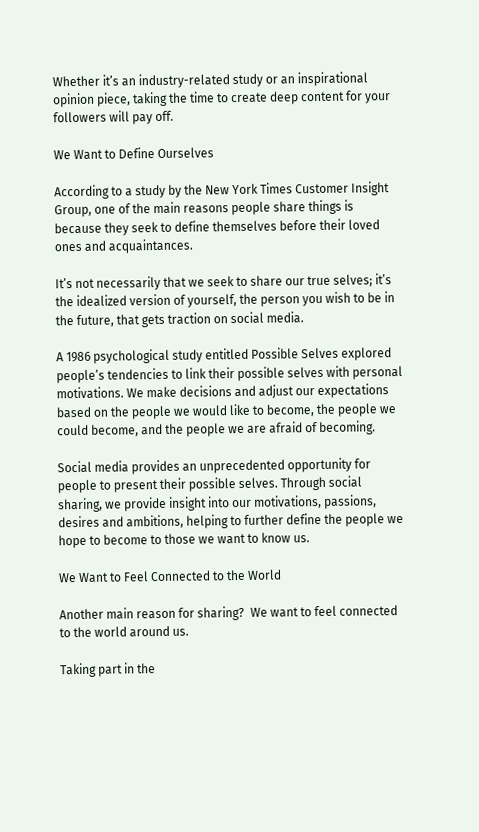Whether it’s an industry-related study or an inspirational opinion piece, taking the time to create deep content for your followers will pay off.

We Want to Define Ourselves

According to a study by the New York Times Customer Insight Group, one of the main reasons people share things is because they seek to define themselves before their loved ones and acquaintances.

It’s not necessarily that we seek to share our true selves; it’s the idealized version of yourself, the person you wish to be in the future, that gets traction on social media.

A 1986 psychological study entitled Possible Selves explored people’s tendencies to link their possible selves with personal motivations. We make decisions and adjust our expectations based on the people we would like to become, the people we could become, and the people we are afraid of becoming.

Social media provides an unprecedented opportunity for people to present their possible selves. Through social sharing, we provide insight into our motivations, passions, desires and ambitions, helping to further define the people we hope to become to those we want to know us.

We Want to Feel Connected to the World

Another main reason for sharing?  We want to feel connected to the world around us.

Taking part in the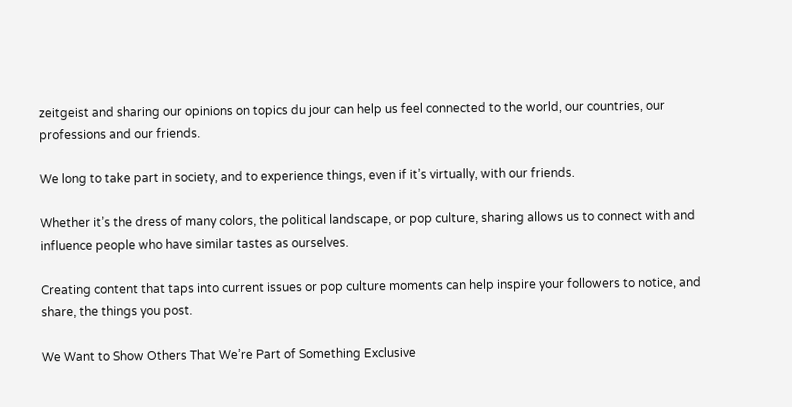zeitgeist and sharing our opinions on topics du jour can help us feel connected to the world, our countries, our professions and our friends.

We long to take part in society, and to experience things, even if it’s virtually, with our friends.

Whether it’s the dress of many colors, the political landscape, or pop culture, sharing allows us to connect with and influence people who have similar tastes as ourselves.

Creating content that taps into current issues or pop culture moments can help inspire your followers to notice, and share, the things you post.

We Want to Show Others That We’re Part of Something Exclusive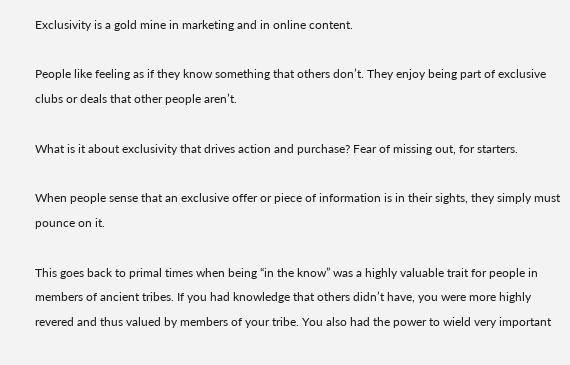Exclusivity is a gold mine in marketing and in online content.

People like feeling as if they know something that others don’t. They enjoy being part of exclusive clubs or deals that other people aren’t.

What is it about exclusivity that drives action and purchase? Fear of missing out, for starters.

When people sense that an exclusive offer or piece of information is in their sights, they simply must pounce on it.

This goes back to primal times when being “in the know” was a highly valuable trait for people in members of ancient tribes. If you had knowledge that others didn’t have, you were more highly revered and thus valued by members of your tribe. You also had the power to wield very important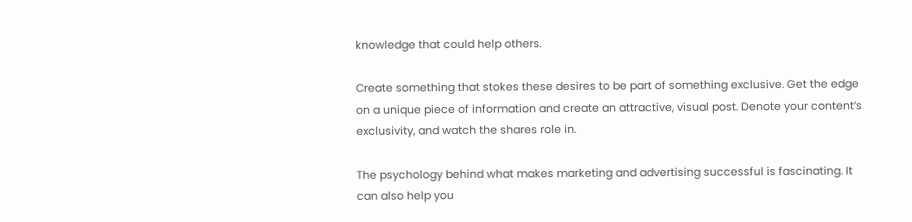knowledge that could help others.

Create something that stokes these desires to be part of something exclusive. Get the edge on a unique piece of information and create an attractive, visual post. Denote your content’s exclusivity, and watch the shares role in.

The psychology behind what makes marketing and advertising successful is fascinating. It can also help you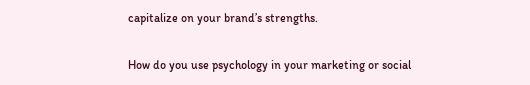capitalize on your brand’s strengths.

How do you use psychology in your marketing or social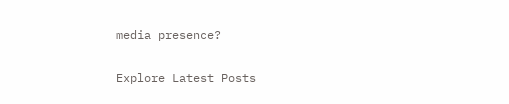media presence?

Explore Latest Posts